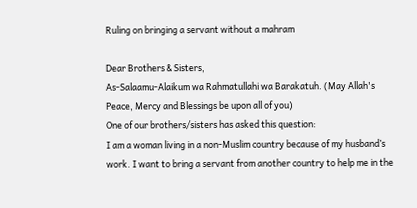Ruling on bringing a servant without a mahram

Dear Brothers & Sisters,
As-Salaamu-Alaikum wa Rahmatullahi wa Barakatuh. (May Allah's Peace, Mercy and Blessings be upon all of you)
One of our brothers/sisters has asked this question:
I am a woman living in a non-Muslim country because of my husband’s work. I want to bring a servant from another country to help me in the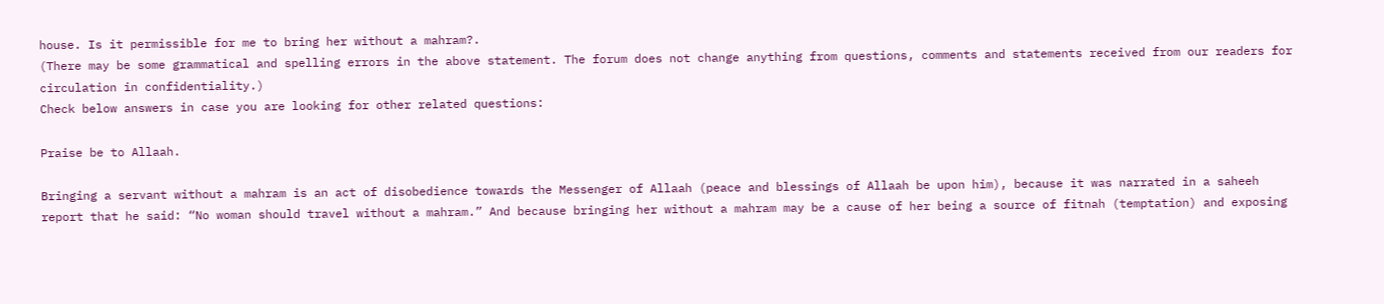house. Is it permissible for me to bring her without a mahram?.
(There may be some grammatical and spelling errors in the above statement. The forum does not change anything from questions, comments and statements received from our readers for circulation in confidentiality.)
Check below answers in case you are looking for other related questions:

Praise be to Allaah.

Bringing a servant without a mahram is an act of disobedience towards the Messenger of Allaah (peace and blessings of Allaah be upon him), because it was narrated in a saheeh report that he said: “No woman should travel without a mahram.” And because bringing her without a mahram may be a cause of her being a source of fitnah (temptation) and exposing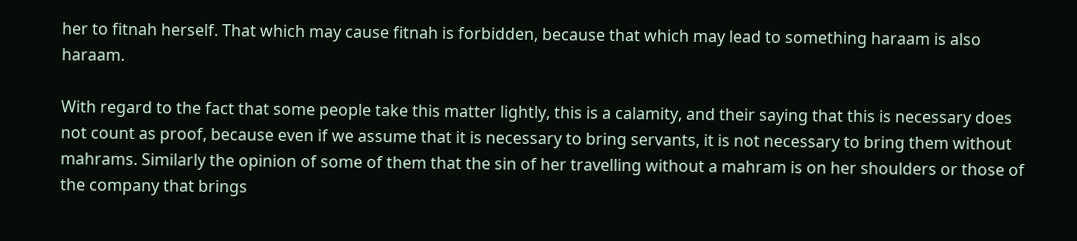her to fitnah herself. That which may cause fitnah is forbidden, because that which may lead to something haraam is also haraam.

With regard to the fact that some people take this matter lightly, this is a calamity, and their saying that this is necessary does not count as proof, because even if we assume that it is necessary to bring servants, it is not necessary to bring them without mahrams. Similarly the opinion of some of them that the sin of her travelling without a mahram is on her shoulders or those of the company that brings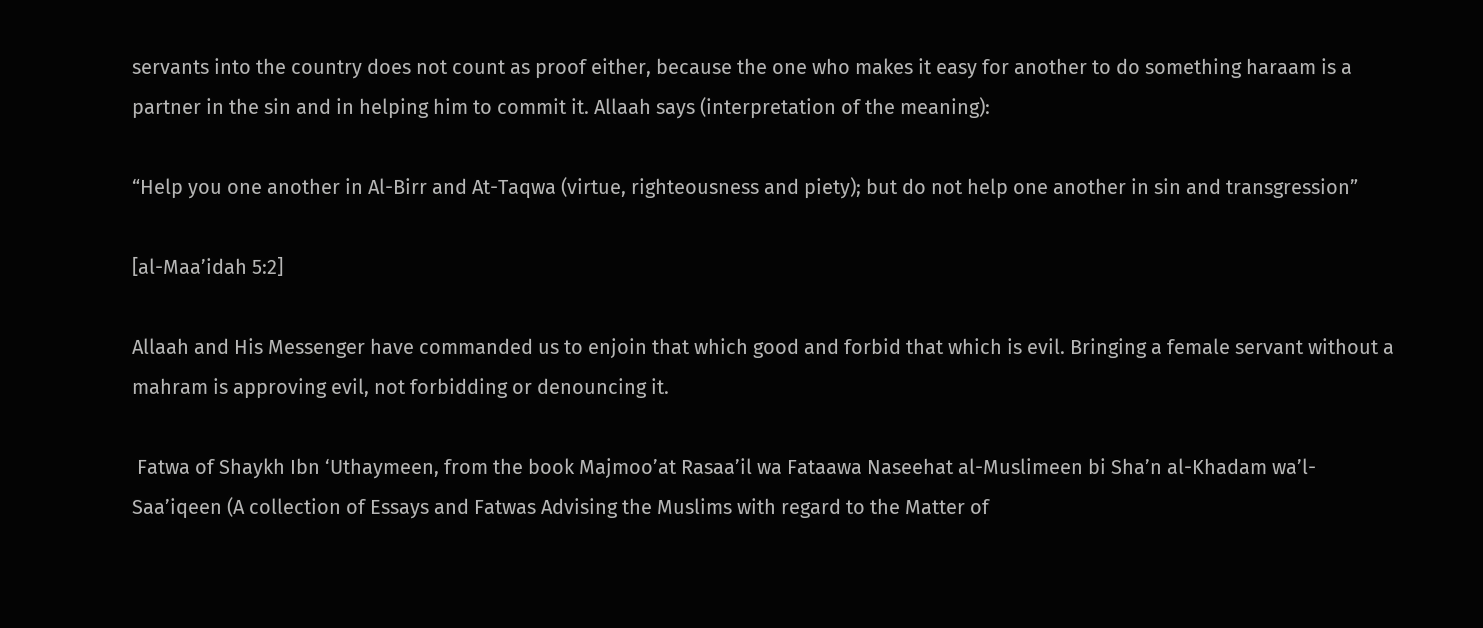servants into the country does not count as proof either, because the one who makes it easy for another to do something haraam is a partner in the sin and in helping him to commit it. Allaah says (interpretation of the meaning):

“Help you one another in Al-Birr and At-Taqwa (virtue, righteousness and piety); but do not help one another in sin and transgression”

[al-Maa’idah 5:2]

Allaah and His Messenger have commanded us to enjoin that which good and forbid that which is evil. Bringing a female servant without a mahram is approving evil, not forbidding or denouncing it.

 Fatwa of Shaykh Ibn ‘Uthaymeen, from the book Majmoo’at Rasaa’il wa Fataawa Naseehat al-Muslimeen bi Sha’n al-Khadam wa’l-Saa’iqeen (A collection of Essays and Fatwas Advising the Muslims with regard to the Matter of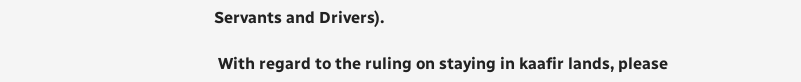Servants and Drivers).

 With regard to the ruling on staying in kaafir lands, please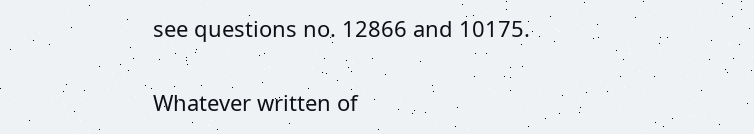see questions no. 12866 and 10175.

Whatever written of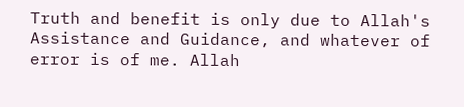Truth and benefit is only due to Allah's Assistance and Guidance, and whatever of error is of me. Allah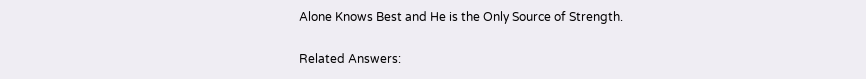Alone Knows Best and He is the Only Source of Strength.

Related Answers: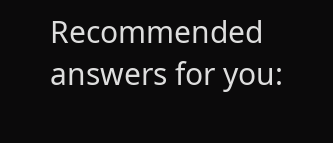Recommended answers for you: